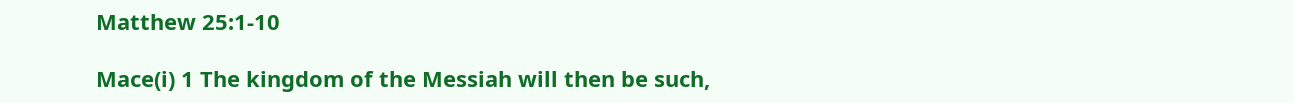Matthew 25:1-10

Mace(i) 1 The kingdom of the Messiah will then be such,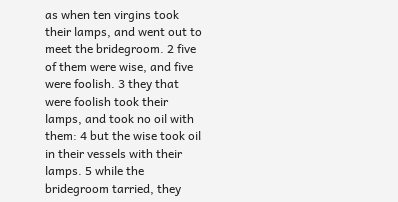as when ten virgins took their lamps, and went out to meet the bridegroom. 2 five of them were wise, and five were foolish. 3 they that were foolish took their lamps, and took no oil with them: 4 but the wise took oil in their vessels with their lamps. 5 while the bridegroom tarried, they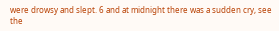were drowsy and slept. 6 and at midnight there was a sudden cry, see the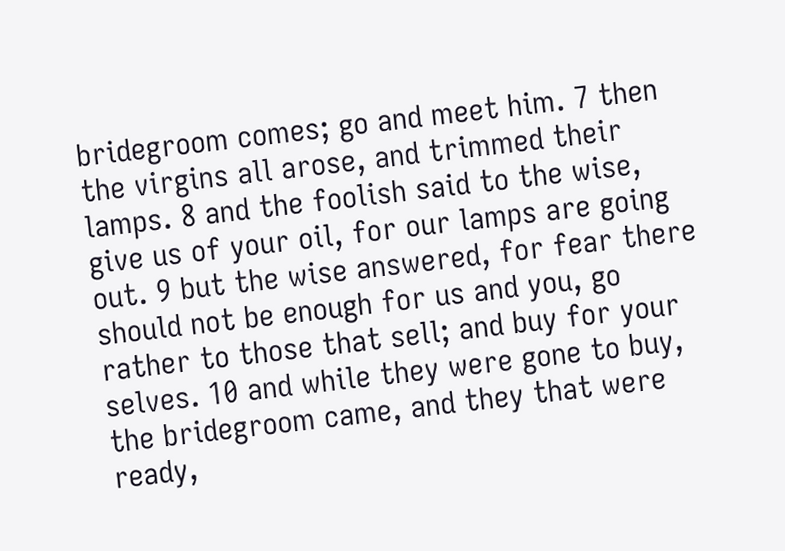bridegroom comes; go and meet him. 7 then the virgins all arose, and trimmed their lamps. 8 and the foolish said to the wise, give us of your oil, for our lamps are going out. 9 but the wise answered, for fear there should not be enough for us and you, go rather to those that sell; and buy for your selves. 10 and while they were gone to buy, the bridegroom came, and they that were ready,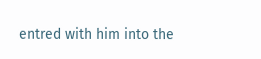entred with him into the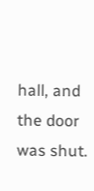hall, and the door was shut.